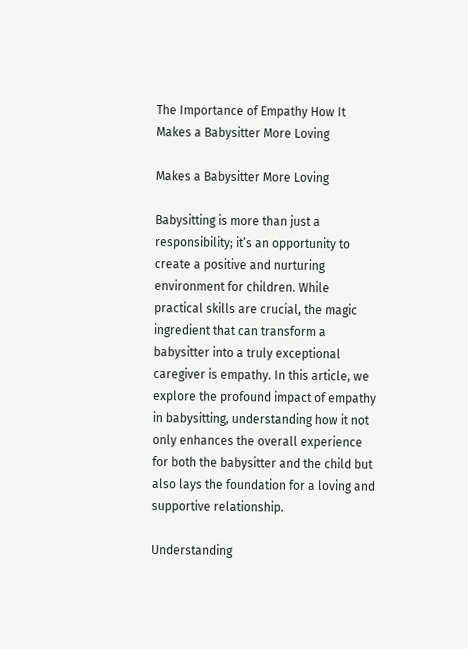The Importance of Empathy How It Makes a Babysitter More Loving

Makes a Babysitter More Loving

Babysitting is more than just a responsibility; it’s an opportunity to create a positive and nurturing environment for children. While practical skills are crucial, the magic ingredient that can transform a babysitter into a truly exceptional caregiver is empathy. In this article, we explore the profound impact of empathy in babysitting, understanding how it not only enhances the overall experience for both the babysitter and the child but also lays the foundation for a loving and supportive relationship.

Understanding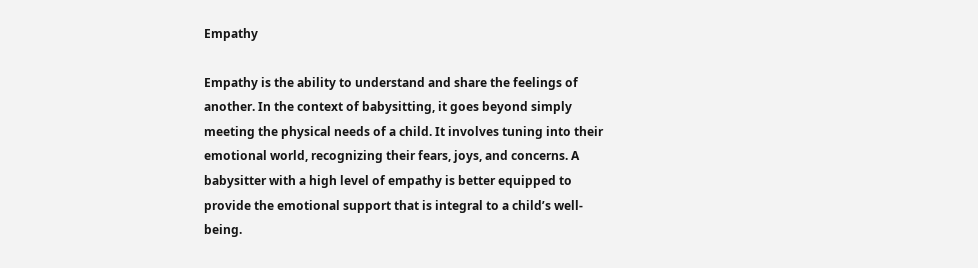Empathy

Empathy is the ability to understand and share the feelings of another. In the context of babysitting, it goes beyond simply meeting the physical needs of a child. It involves tuning into their emotional world, recognizing their fears, joys, and concerns. A babysitter with a high level of empathy is better equipped to provide the emotional support that is integral to a child’s well-being.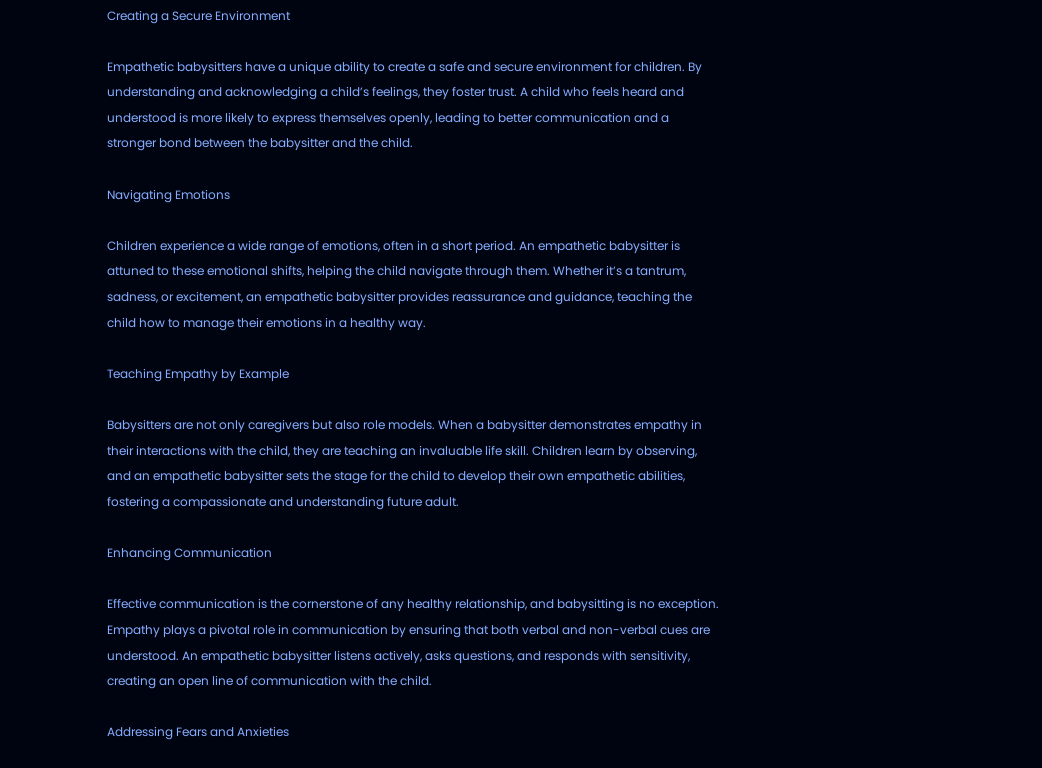Creating a Secure Environment

Empathetic babysitters have a unique ability to create a safe and secure environment for children. By understanding and acknowledging a child’s feelings, they foster trust. A child who feels heard and understood is more likely to express themselves openly, leading to better communication and a stronger bond between the babysitter and the child.

Navigating Emotions

Children experience a wide range of emotions, often in a short period. An empathetic babysitter is attuned to these emotional shifts, helping the child navigate through them. Whether it’s a tantrum, sadness, or excitement, an empathetic babysitter provides reassurance and guidance, teaching the child how to manage their emotions in a healthy way.

Teaching Empathy by Example

Babysitters are not only caregivers but also role models. When a babysitter demonstrates empathy in their interactions with the child, they are teaching an invaluable life skill. Children learn by observing, and an empathetic babysitter sets the stage for the child to develop their own empathetic abilities, fostering a compassionate and understanding future adult.

Enhancing Communication

Effective communication is the cornerstone of any healthy relationship, and babysitting is no exception. Empathy plays a pivotal role in communication by ensuring that both verbal and non-verbal cues are understood. An empathetic babysitter listens actively, asks questions, and responds with sensitivity, creating an open line of communication with the child.

Addressing Fears and Anxieties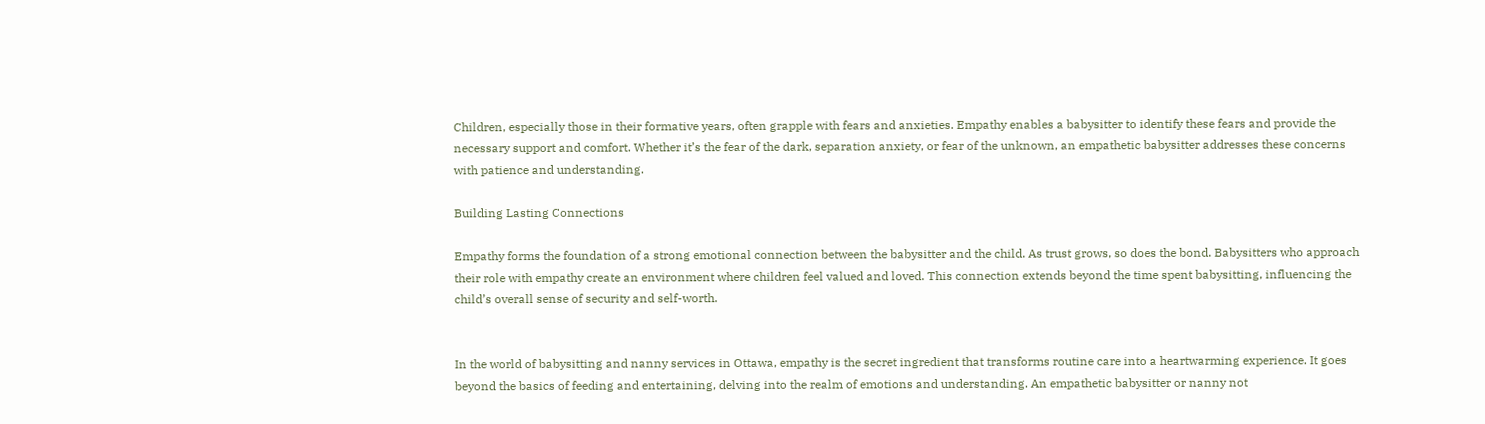Children, especially those in their formative years, often grapple with fears and anxieties. Empathy enables a babysitter to identify these fears and provide the necessary support and comfort. Whether it’s the fear of the dark, separation anxiety, or fear of the unknown, an empathetic babysitter addresses these concerns with patience and understanding.

Building Lasting Connections

Empathy forms the foundation of a strong emotional connection between the babysitter and the child. As trust grows, so does the bond. Babysitters who approach their role with empathy create an environment where children feel valued and loved. This connection extends beyond the time spent babysitting, influencing the child’s overall sense of security and self-worth.


In the world of babysitting and nanny services in Ottawa, empathy is the secret ingredient that transforms routine care into a heartwarming experience. It goes beyond the basics of feeding and entertaining, delving into the realm of emotions and understanding. An empathetic babysitter or nanny not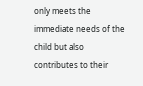only meets the immediate needs of the child but also contributes to their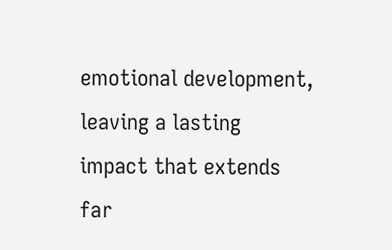emotional development, leaving a lasting impact that extends far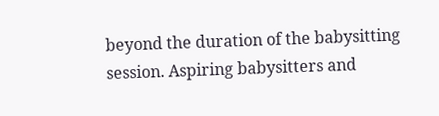beyond the duration of the babysitting session. Aspiring babysitters and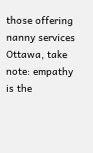those offering nanny services Ottawa, take note: empathy is the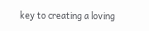key to creating a loving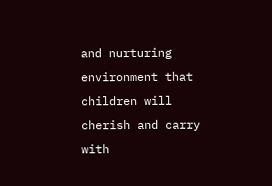and nurturing environment that children will cherish and carry with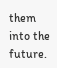them into the future.